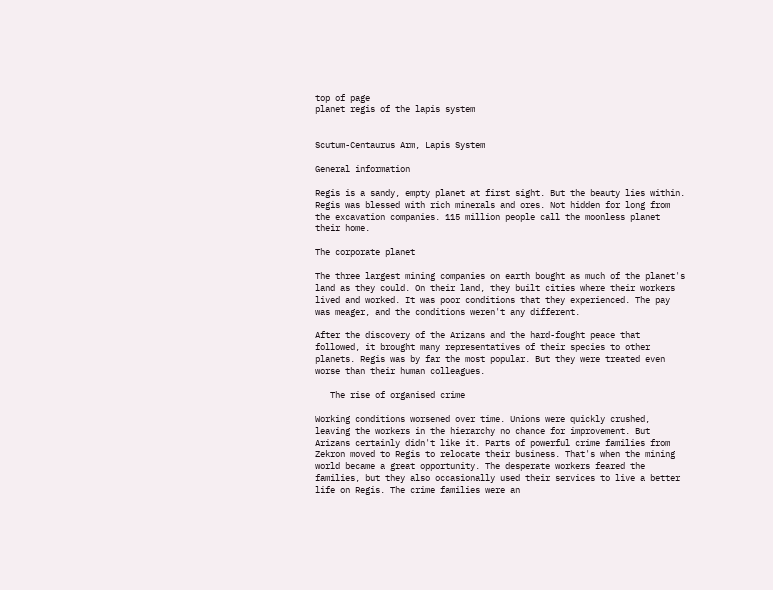top of page
planet regis of the lapis system


Scutum-Centaurus Arm, Lapis System

General information

Regis is a sandy, empty planet at first sight. But the beauty lies within. Regis was blessed with rich minerals and ores. Not hidden for long from the excavation companies. 115 million people call the moonless planet their home.

The corporate planet

The three largest mining companies on earth bought as much of the planet's land as they could. On their land, they built cities where their workers lived and worked. It was poor conditions that they experienced. The pay was meager, and the conditions weren't any different.

After the discovery of the Arizans and the hard-fought peace that followed, it brought many representatives of their species to other planets. Regis was by far the most popular. But they were treated even worse than their human colleagues.

   The rise of organised crime

Working conditions worsened over time. Unions were quickly crushed, leaving the workers in the hierarchy no chance for improvement. But Arizans certainly didn't like it. Parts of powerful crime families from Zekron moved to Regis to relocate their business. That's when the mining world became a great opportunity. The desperate workers feared the families, but they also occasionally used their services to live a better life on Regis. The crime families were an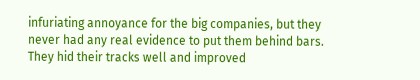infuriating annoyance for the big companies, but they never had any real evidence to put them behind bars. They hid their tracks well and improved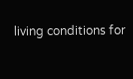living conditions for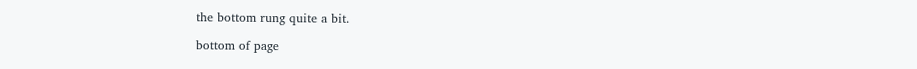the bottom rung quite a bit.

bottom of page